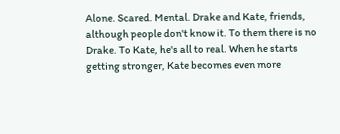Alone. Scared. Mental. Drake and Kate, friends, although people don't know it. To them there is no Drake. To Kate, he's all to real. When he starts getting stronger, Kate becomes even more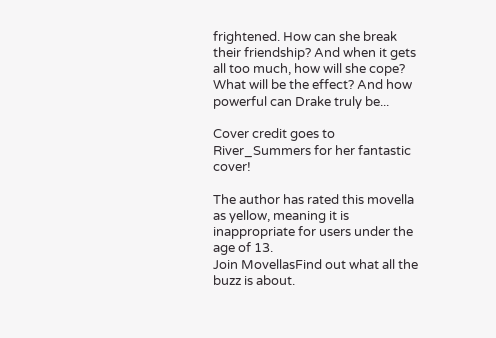frightened. How can she break their friendship? And when it gets all too much, how will she cope? What will be the effect? And how powerful can Drake truly be...

Cover credit goes to River_Summers for her fantastic cover!

The author has rated this movella as yellow, meaning it is inappropriate for users under the age of 13.
Join MovellasFind out what all the buzz is about.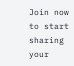Join now to start sharing your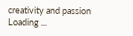creativity and passion
Loading ...